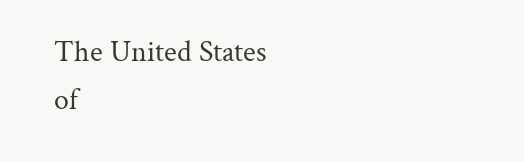The United States of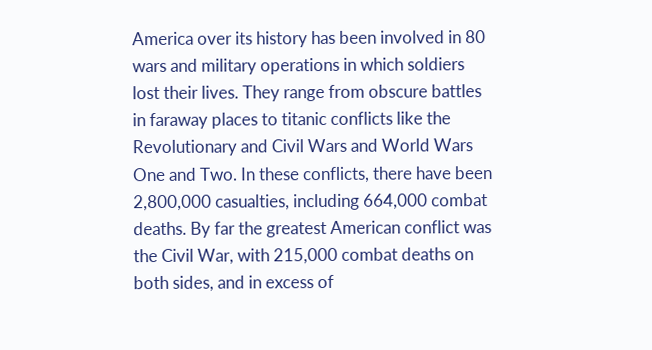America over its history has been involved in 80 wars and military operations in which soldiers lost their lives. They range from obscure battles in faraway places to titanic conflicts like the Revolutionary and Civil Wars and World Wars One and Two. In these conflicts, there have been 2,800,000 casualties, including 664,000 combat deaths. By far the greatest American conflict was the Civil War, with 215,000 combat deaths on both sides, and in excess of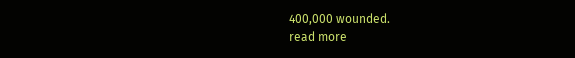400,000 wounded.
read more